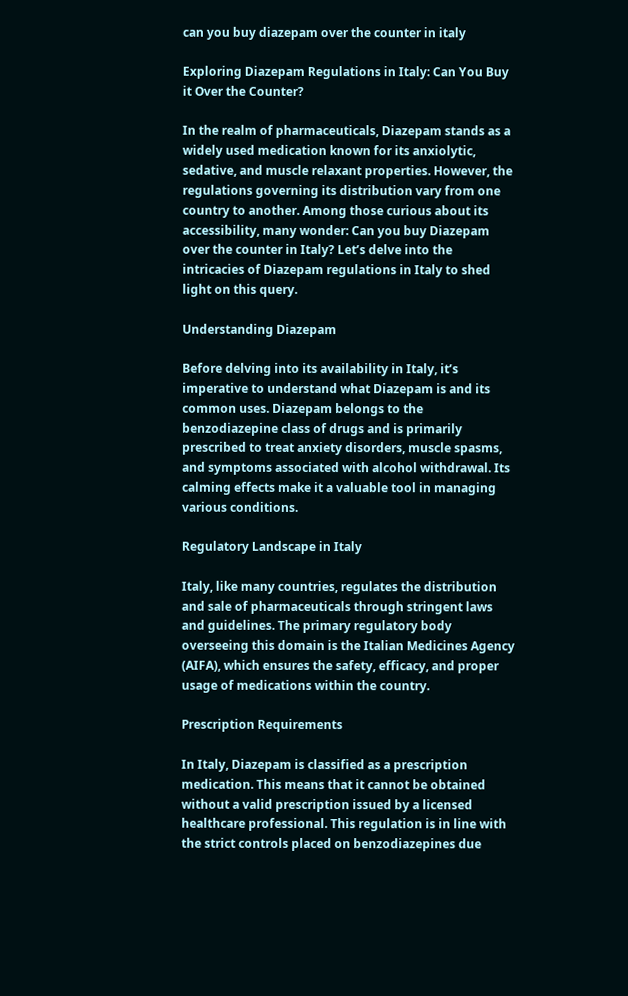can you buy diazepam over the counter in italy

Exploring Diazepam Regulations in Italy: Can You Buy it Over the Counter?

In the realm of pharmaceuticals, Diazepam stands as a widely used medication known for its anxiolytic, sedative, and muscle relaxant properties. However, the regulations governing its distribution vary from one country to another. Among those curious about its accessibility, many wonder: Can you buy Diazepam over the counter in Italy? Let’s delve into the intricacies of Diazepam regulations in Italy to shed light on this query.

Understanding Diazepam

Before delving into its availability in Italy, it’s imperative to understand what Diazepam is and its common uses. Diazepam belongs to the benzodiazepine class of drugs and is primarily prescribed to treat anxiety disorders, muscle spasms, and symptoms associated with alcohol withdrawal. Its calming effects make it a valuable tool in managing various conditions.

Regulatory Landscape in Italy

Italy, like many countries, regulates the distribution and sale of pharmaceuticals through stringent laws and guidelines. The primary regulatory body overseeing this domain is the Italian Medicines Agency (AIFA), which ensures the safety, efficacy, and proper usage of medications within the country.

Prescription Requirements

In Italy, Diazepam is classified as a prescription medication. This means that it cannot be obtained without a valid prescription issued by a licensed healthcare professional. This regulation is in line with the strict controls placed on benzodiazepines due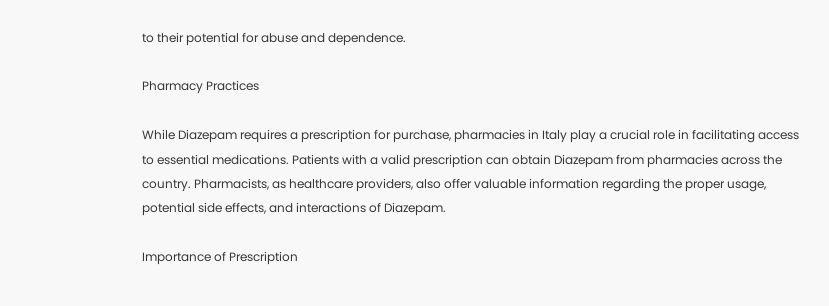to their potential for abuse and dependence.

Pharmacy Practices

While Diazepam requires a prescription for purchase, pharmacies in Italy play a crucial role in facilitating access to essential medications. Patients with a valid prescription can obtain Diazepam from pharmacies across the country. Pharmacists, as healthcare providers, also offer valuable information regarding the proper usage, potential side effects, and interactions of Diazepam.

Importance of Prescription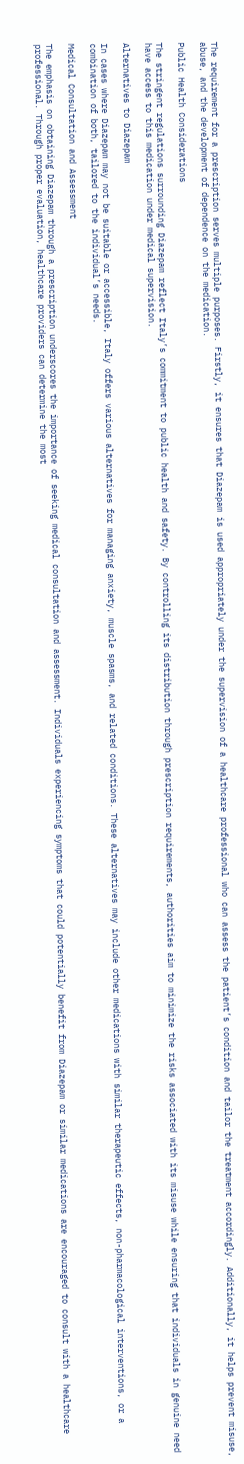The requirement for a prescription serves multiple purposes. Firstly, it ensures that Diazepam is used appropriately under the supervision of a healthcare professional who can assess the patient’s condition and tailor the treatment accordingly. Additionally, it helps prevent misuse, abuse, and the development of dependence on the medication.

Public Health Considerations

The stringent regulations surrounding Diazepam reflect Italy’s commitment to public health and safety. By controlling its distribution through prescription requirements, authorities aim to minimize the risks associated with its misuse while ensuring that individuals in genuine need have access to this medication under medical supervision.

Alternatives to Diazepam

In cases where Diazepam may not be suitable or accessible, Italy offers various alternatives for managing anxiety, muscle spasms, and related conditions. These alternatives may include other medications with similar therapeutic effects, non-pharmacological interventions, or a combination of both, tailored to the individual’s needs.

Medical Consultation and Assessment

The emphasis on obtaining Diazepam through a prescription underscores the importance of seeking medical consultation and assessment. Individuals experiencing symptoms that could potentially benefit from Diazepam or similar medications are encouraged to consult with a healthcare professional. Through proper evaluation, healthcare providers can determine the most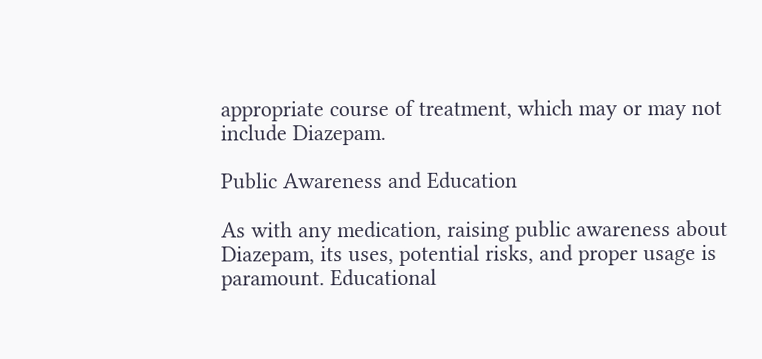appropriate course of treatment, which may or may not include Diazepam.

Public Awareness and Education

As with any medication, raising public awareness about Diazepam, its uses, potential risks, and proper usage is paramount. Educational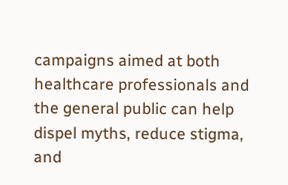campaigns aimed at both healthcare professionals and the general public can help dispel myths, reduce stigma, and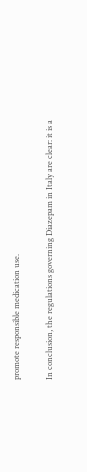promote responsible medication use.


In conclusion, the regulations governing Diazepam in Italy are clear: it is a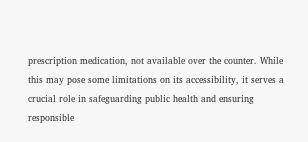prescription medication, not available over the counter. While this may pose some limitations on its accessibility, it serves a crucial role in safeguarding public health and ensuring responsible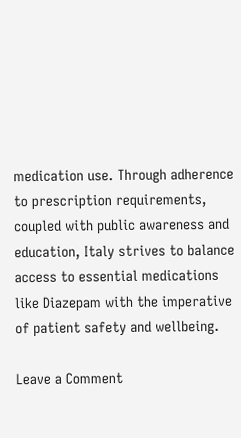medication use. Through adherence to prescription requirements, coupled with public awareness and education, Italy strives to balance access to essential medications like Diazepam with the imperative of patient safety and wellbeing.

Leave a Comment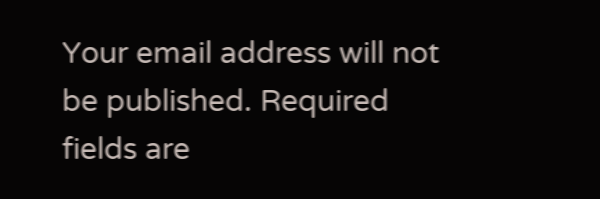Your email address will not be published. Required fields are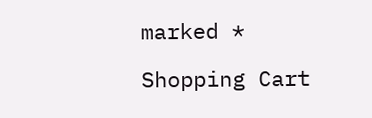marked *

Shopping Cart